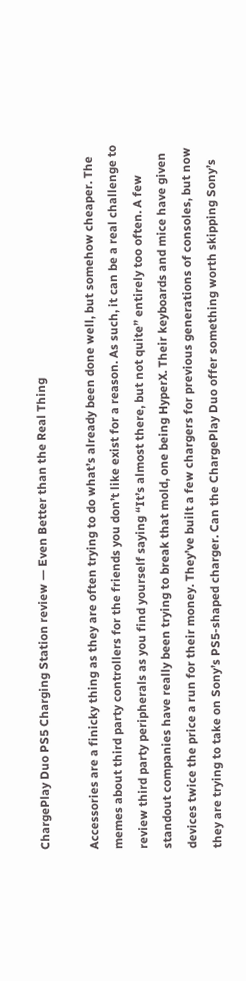ChargePlay Duo PS5 Charging Station review — Even Better than the Real Thing

Accessories are a finicky thing as they are often trying to do what’s already been done well, but somehow cheaper. The memes about third party controllers for the friends you don’t like exist for a reason. As such, it can be a real challenge to review third party peripherals as you find yourself saying “It’s almost there, but not quite” entirely too often. A few standout companies have really been trying to break that mold, one being HyperX. Their keyboards and mice have given devices twice the price a run for their money. They’ve built a few chargers for previous generations of consoles, but now they are trying to take on Sony’s PS5-shaped charger. Can the ChargePlay Duo offer something worth skipping Sony’s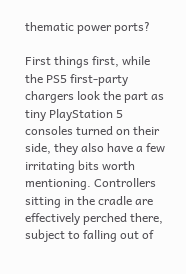thematic power ports?

First things first, while the PS5 first-party chargers look the part as tiny PlayStation 5 consoles turned on their side, they also have a few irritating bits worth mentioning. Controllers sitting in the cradle are effectively perched there, subject to falling out of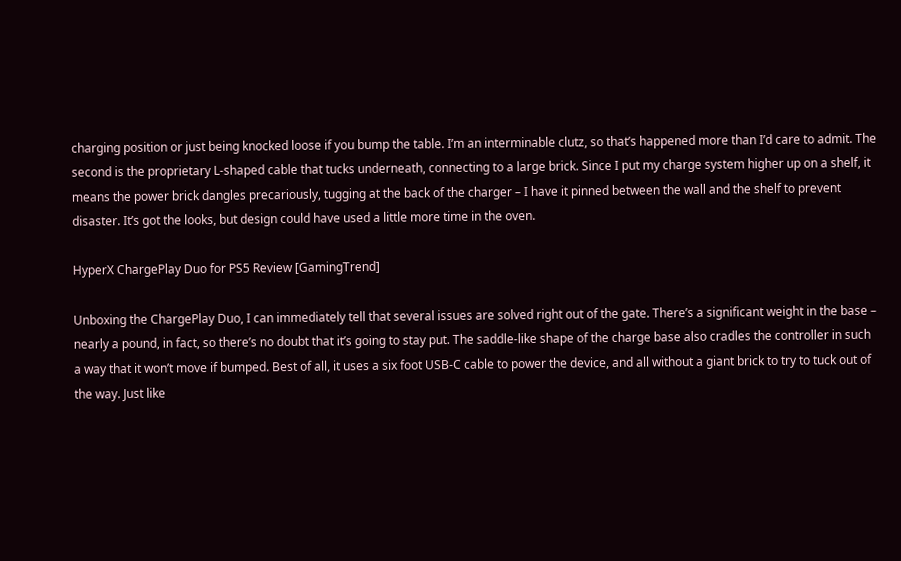charging position or just being knocked loose if you bump the table. I’m an interminable clutz, so that’s happened more than I’d care to admit. The second is the proprietary L-shaped cable that tucks underneath, connecting to a large brick. Since I put my charge system higher up on a shelf, it means the power brick dangles precariously, tugging at the back of the charger – I have it pinned between the wall and the shelf to prevent disaster. It’s got the looks, but design could have used a little more time in the oven.

HyperX ChargePlay Duo for PS5 Review [GamingTrend]

Unboxing the ChargePlay Duo, I can immediately tell that several issues are solved right out of the gate. There’s a significant weight in the base – nearly a pound, in fact, so there’s no doubt that it’s going to stay put. The saddle-like shape of the charge base also cradles the controller in such a way that it won’t move if bumped. Best of all, it uses a six foot USB-C cable to power the device, and all without a giant brick to try to tuck out of the way. Just like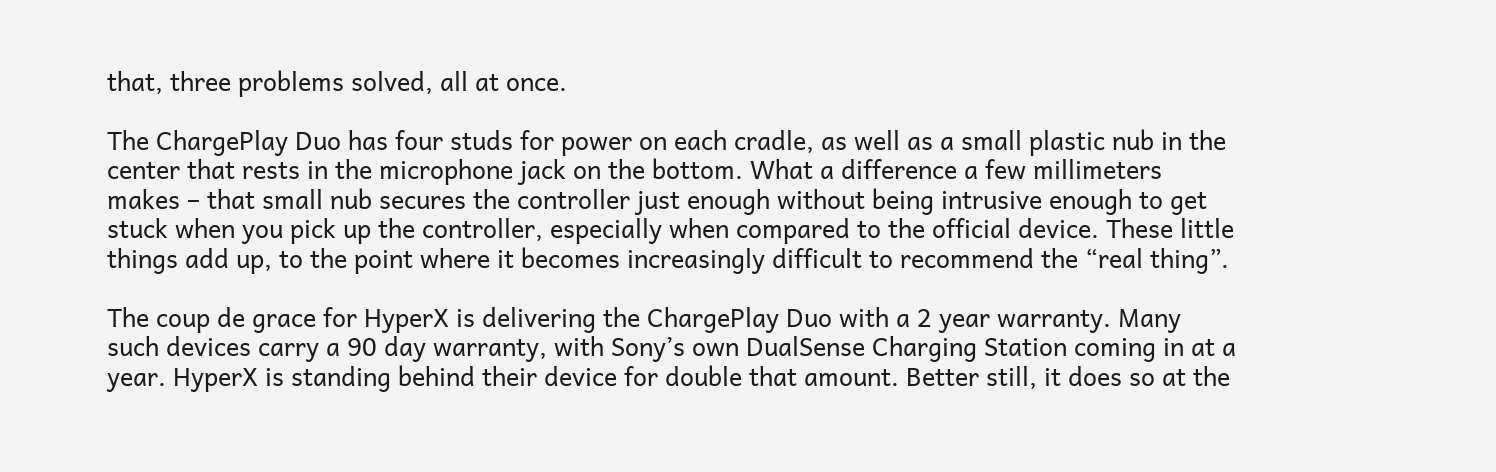that, three problems solved, all at once.

The ChargePlay Duo has four studs for power on each cradle, as well as a small plastic nub in the center that rests in the microphone jack on the bottom. What a difference a few millimeters makes – that small nub secures the controller just enough without being intrusive enough to get stuck when you pick up the controller, especially when compared to the official device. These little things add up, to the point where it becomes increasingly difficult to recommend the “real thing”.

The coup de grace for HyperX is delivering the ChargePlay Duo with a 2 year warranty. Many such devices carry a 90 day warranty, with Sony’s own DualSense Charging Station coming in at a year. HyperX is standing behind their device for double that amount. Better still, it does so at the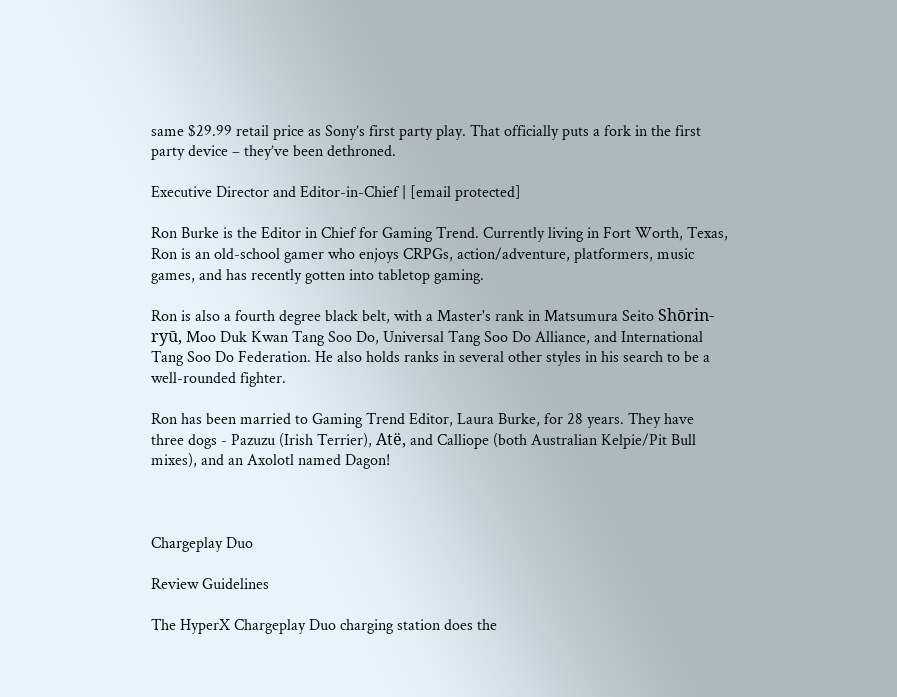same $29.99 retail price as Sony’s first party play. That officially puts a fork in the first party device – they’ve been dethroned.

Executive Director and Editor-in-Chief | [email protected]

Ron Burke is the Editor in Chief for Gaming Trend. Currently living in Fort Worth, Texas, Ron is an old-school gamer who enjoys CRPGs, action/adventure, platformers, music games, and has recently gotten into tabletop gaming.

Ron is also a fourth degree black belt, with a Master's rank in Matsumura Seito Shōrin-ryū, Moo Duk Kwan Tang Soo Do, Universal Tang Soo Do Alliance, and International Tang Soo Do Federation. He also holds ranks in several other styles in his search to be a well-rounded fighter.

Ron has been married to Gaming Trend Editor, Laura Burke, for 28 years. They have three dogs - Pazuzu (Irish Terrier), Atë, and Calliope (both Australian Kelpie/Pit Bull mixes), and an Axolotl named Dagon!



Chargeplay Duo

Review Guidelines

The HyperX Chargeplay Duo charging station does the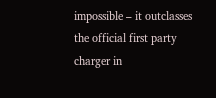impossible – it outclasses the official first party charger in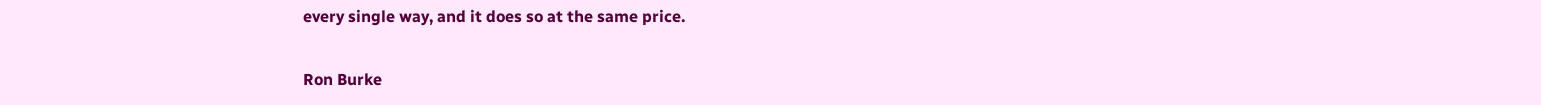every single way, and it does so at the same price.

Ron Burke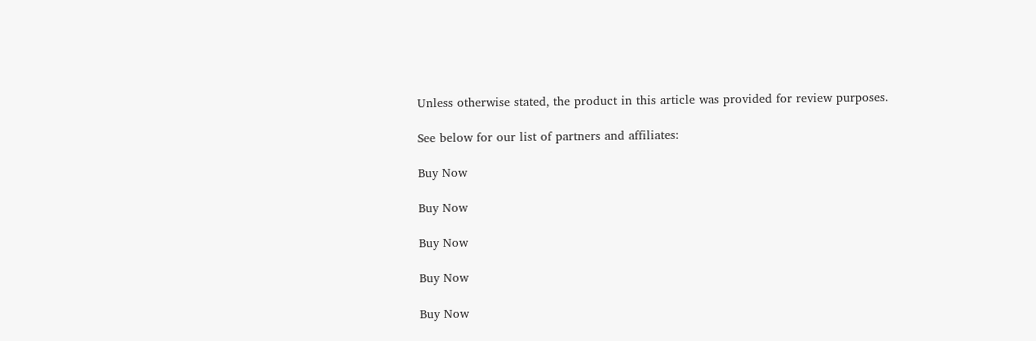Unless otherwise stated, the product in this article was provided for review purposes.

See below for our list of partners and affiliates:

Buy Now

Buy Now

Buy Now

Buy Now

Buy Now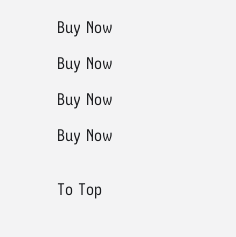Buy Now

Buy Now

Buy Now

Buy Now


To Top